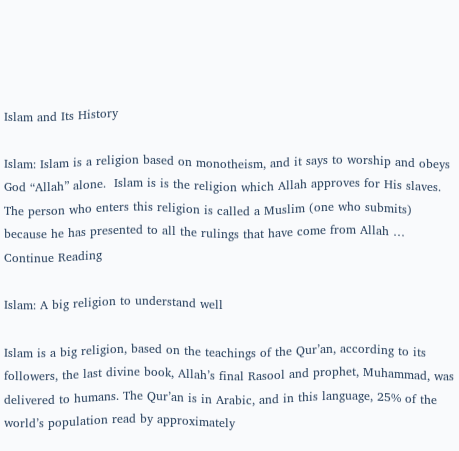Islam and Its History

Islam: Islam is a religion based on monotheism, and it says to worship and obeys God “Allah” alone.  Islam is is the religion which Allah approves for His slaves. The person who enters this religion is called a Muslim (one who submits) because he has presented to all the rulings that have come from Allah … Continue Reading

Islam: A big religion to understand well

Islam is a big religion, based on the teachings of the Qur’an, according to its followers, the last divine book, Allah’s final Rasool and prophet, Muhammad, was delivered to humans. The Qur’an is in Arabic, and in this language, 25% of the world’s population read by approximately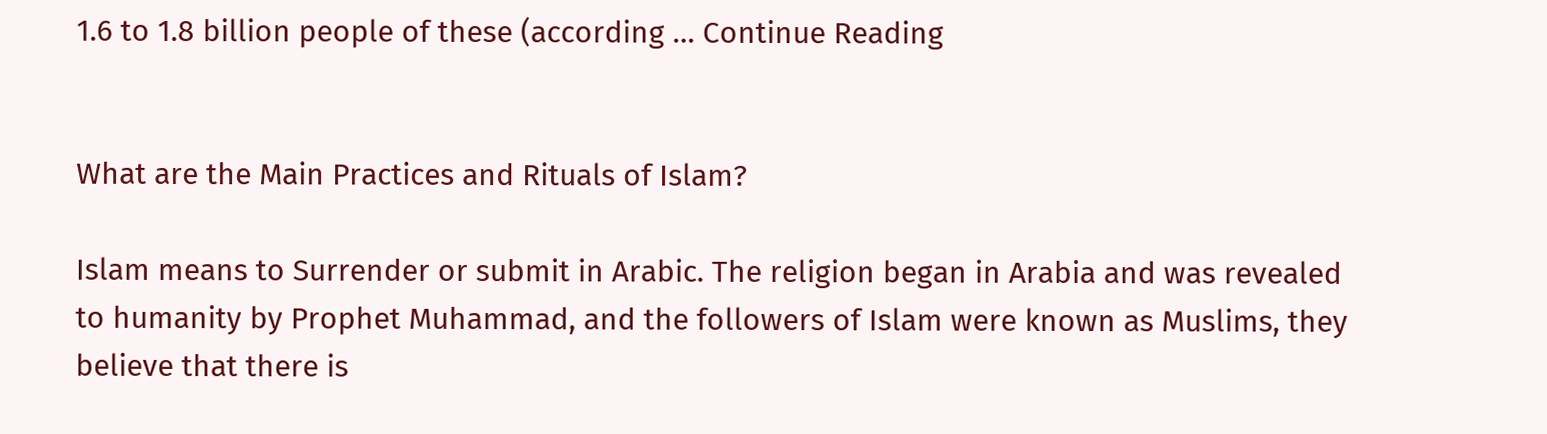1.6 to 1.8 billion people of these (according … Continue Reading


What are the Main Practices and Rituals of Islam?

Islam means to Surrender or submit in Arabic. The religion began in Arabia and was revealed to humanity by Prophet Muhammad, and the followers of Islam were known as Muslims, they believe that there is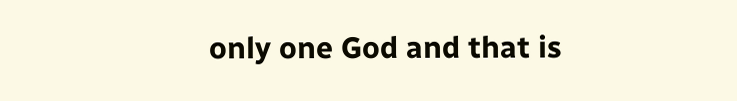only one God and that is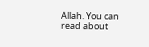Allah. You can read about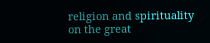religion and spirituality on the great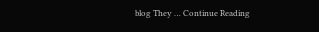blog They … Continue Reading